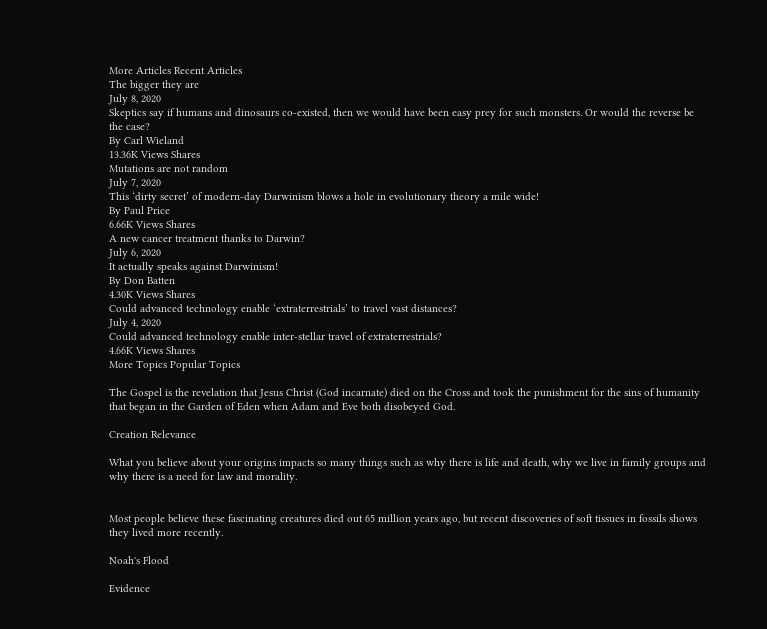More Articles Recent Articles
The bigger they are
July 8, 2020
Skeptics say if humans and dinosaurs co-existed, then we would have been easy prey for such monsters. Or would the reverse be the case?
By Carl Wieland
13.36K Views Shares
Mutations are not random
July 7, 2020
This ‘dirty secret’ of modern-day Darwinism blows a hole in evolutionary theory a mile wide!
By Paul Price
6.66K Views Shares
A new cancer treatment thanks to Darwin?
July 6, 2020
It actually speaks against Darwinism!
By Don Batten
4.30K Views Shares
Could advanced technology enable ‘extraterrestrials’ to travel vast distances?
July 4, 2020
Could advanced technology enable inter-stellar travel of extraterrestrials?
4.66K Views Shares
More Topics Popular Topics

The Gospel is the revelation that Jesus Christ (God incarnate) died on the Cross and took the punishment for the sins of humanity that began in the Garden of Eden when Adam and Eve both disobeyed God.

Creation Relevance

What you believe about your origins impacts so many things such as why there is life and death, why we live in family groups and why there is a need for law and morality.


Most people believe these fascinating creatures died out 65 million years ago, but recent discoveries of soft tissues in fossils shows they lived more recently.

Noah's Flood

Evidence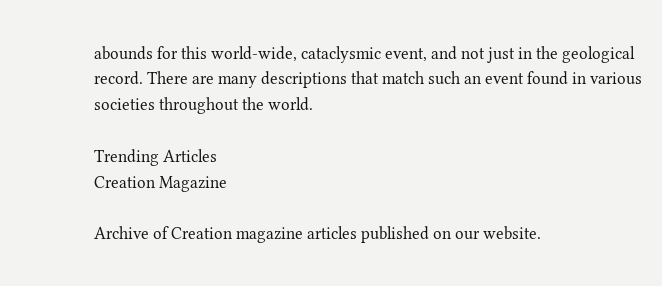abounds for this world-wide, cataclysmic event, and not just in the geological record. There are many descriptions that match such an event found in various societies throughout the world.

Trending Articles
Creation Magazine

Archive of Creation magazine articles published on our website.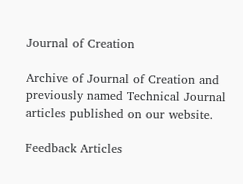Journal of Creation

Archive of Journal of Creation and previously named Technical Journal articles published on our website.

Feedback Articles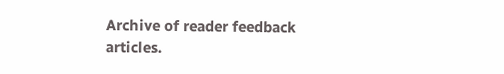Archive of reader feedback articles.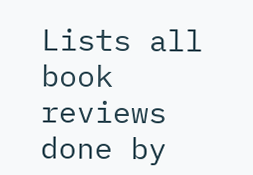Lists all book reviews done by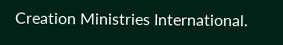Creation Ministries International.